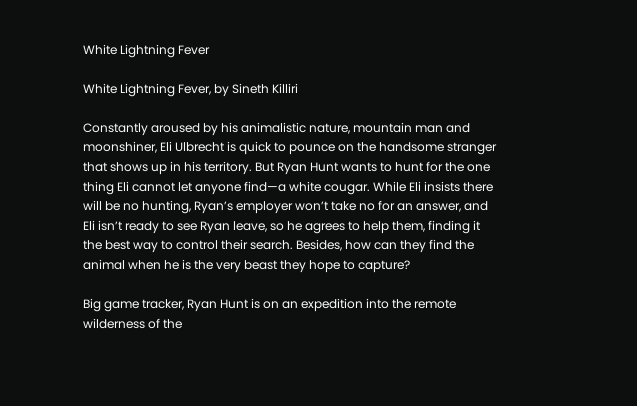White Lightning Fever

White Lightning Fever, by Sineth Killiri

Constantly aroused by his animalistic nature, mountain man and moonshiner, Eli Ulbrecht is quick to pounce on the handsome stranger that shows up in his territory. But Ryan Hunt wants to hunt for the one thing Eli cannot let anyone find—a white cougar. While Eli insists there will be no hunting, Ryan’s employer won’t take no for an answer, and Eli isn’t ready to see Ryan leave, so he agrees to help them, finding it the best way to control their search. Besides, how can they find the animal when he is the very beast they hope to capture?

Big game tracker, Ryan Hunt is on an expedition into the remote wilderness of the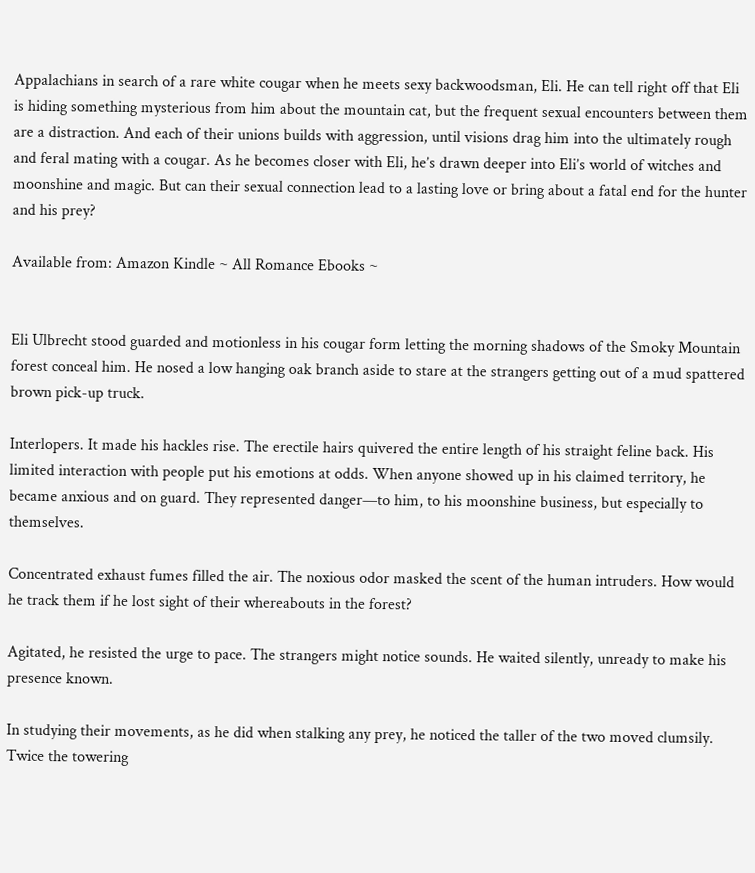Appalachians in search of a rare white cougar when he meets sexy backwoodsman, Eli. He can tell right off that Eli is hiding something mysterious from him about the mountain cat, but the frequent sexual encounters between them are a distraction. And each of their unions builds with aggression, until visions drag him into the ultimately rough and feral mating with a cougar. As he becomes closer with Eli, he’s drawn deeper into Eli’s world of witches and moonshine and magic. But can their sexual connection lead to a lasting love or bring about a fatal end for the hunter and his prey?

Available from: Amazon Kindle ~ All Romance Ebooks ~


Eli Ulbrecht stood guarded and motionless in his cougar form letting the morning shadows of the Smoky Mountain forest conceal him. He nosed a low hanging oak branch aside to stare at the strangers getting out of a mud spattered brown pick-up truck.

Interlopers. It made his hackles rise. The erectile hairs quivered the entire length of his straight feline back. His limited interaction with people put his emotions at odds. When anyone showed up in his claimed territory, he became anxious and on guard. They represented danger—to him, to his moonshine business, but especially to themselves.

Concentrated exhaust fumes filled the air. The noxious odor masked the scent of the human intruders. How would he track them if he lost sight of their whereabouts in the forest?

Agitated, he resisted the urge to pace. The strangers might notice sounds. He waited silently, unready to make his presence known.

In studying their movements, as he did when stalking any prey, he noticed the taller of the two moved clumsily. Twice the towering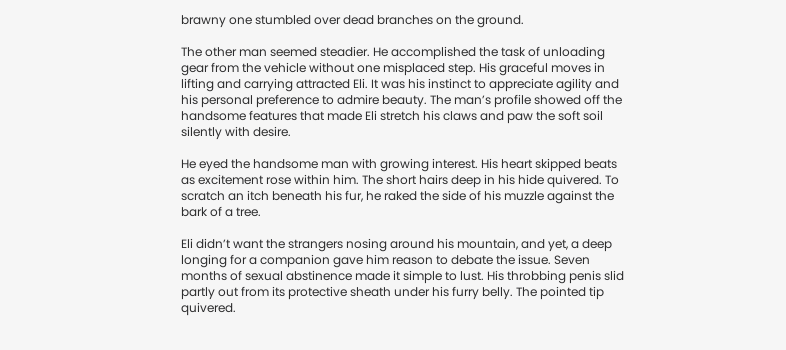brawny one stumbled over dead branches on the ground.

The other man seemed steadier. He accomplished the task of unloading gear from the vehicle without one misplaced step. His graceful moves in lifting and carrying attracted Eli. It was his instinct to appreciate agility and his personal preference to admire beauty. The man’s profile showed off the handsome features that made Eli stretch his claws and paw the soft soil silently with desire.

He eyed the handsome man with growing interest. His heart skipped beats as excitement rose within him. The short hairs deep in his hide quivered. To scratch an itch beneath his fur, he raked the side of his muzzle against the bark of a tree.

Eli didn’t want the strangers nosing around his mountain, and yet, a deep longing for a companion gave him reason to debate the issue. Seven months of sexual abstinence made it simple to lust. His throbbing penis slid partly out from its protective sheath under his furry belly. The pointed tip quivered.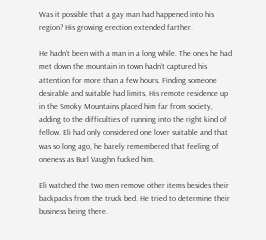Was it possible that a gay man had happened into his region? His growing erection extended farther.

He hadn’t been with a man in a long while. The ones he had met down the mountain in town hadn’t captured his attention for more than a few hours. Finding someone desirable and suitable had limits. His remote residence up in the Smoky Mountains placed him far from society, adding to the difficulties of running into the right kind of fellow. Eli had only considered one lover suitable and that was so long ago, he barely remembered that feeling of oneness as Burl Vaughn fucked him.

Eli watched the two men remove other items besides their backpacks from the truck bed. He tried to determine their business being there.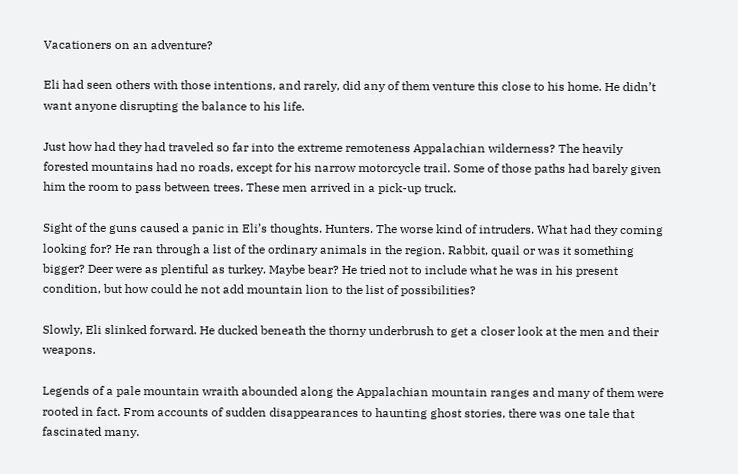Vacationers on an adventure?

Eli had seen others with those intentions, and rarely, did any of them venture this close to his home. He didn’t want anyone disrupting the balance to his life.

Just how had they had traveled so far into the extreme remoteness Appalachian wilderness? The heavily forested mountains had no roads, except for his narrow motorcycle trail. Some of those paths had barely given him the room to pass between trees. These men arrived in a pick-up truck.

Sight of the guns caused a panic in Eli’s thoughts. Hunters. The worse kind of intruders. What had they coming looking for? He ran through a list of the ordinary animals in the region. Rabbit, quail or was it something bigger? Deer were as plentiful as turkey. Maybe bear? He tried not to include what he was in his present condition, but how could he not add mountain lion to the list of possibilities?

Slowly, Eli slinked forward. He ducked beneath the thorny underbrush to get a closer look at the men and their weapons.

Legends of a pale mountain wraith abounded along the Appalachian mountain ranges and many of them were rooted in fact. From accounts of sudden disappearances to haunting ghost stories, there was one tale that fascinated many.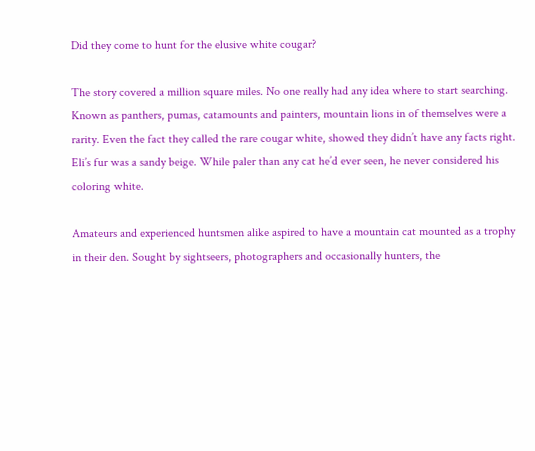Did they come to hunt for the elusive white cougar?

The story covered a million square miles. No one really had any idea where to start searching. Known as panthers, pumas, catamounts and painters, mountain lions in of themselves were a rarity. Even the fact they called the rare cougar white, showed they didn’t have any facts right. Eli’s fur was a sandy beige. While paler than any cat he’d ever seen, he never considered his coloring white.

Amateurs and experienced huntsmen alike aspired to have a mountain cat mounted as a trophy in their den. Sought by sightseers, photographers and occasionally hunters, the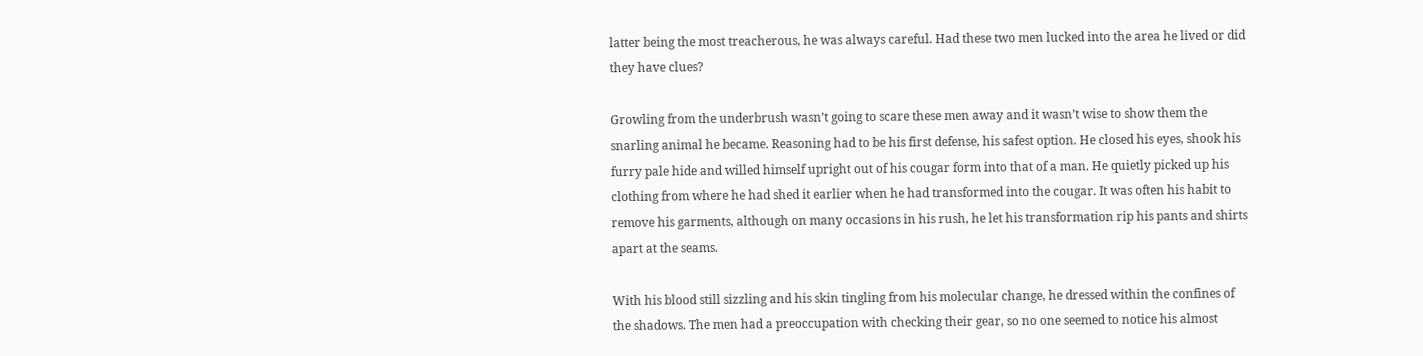latter being the most treacherous, he was always careful. Had these two men lucked into the area he lived or did they have clues?

Growling from the underbrush wasn’t going to scare these men away and it wasn’t wise to show them the snarling animal he became. Reasoning had to be his first defense, his safest option. He closed his eyes, shook his furry pale hide and willed himself upright out of his cougar form into that of a man. He quietly picked up his clothing from where he had shed it earlier when he had transformed into the cougar. It was often his habit to remove his garments, although on many occasions in his rush, he let his transformation rip his pants and shirts apart at the seams.

With his blood still sizzling and his skin tingling from his molecular change, he dressed within the confines of the shadows. The men had a preoccupation with checking their gear, so no one seemed to notice his almost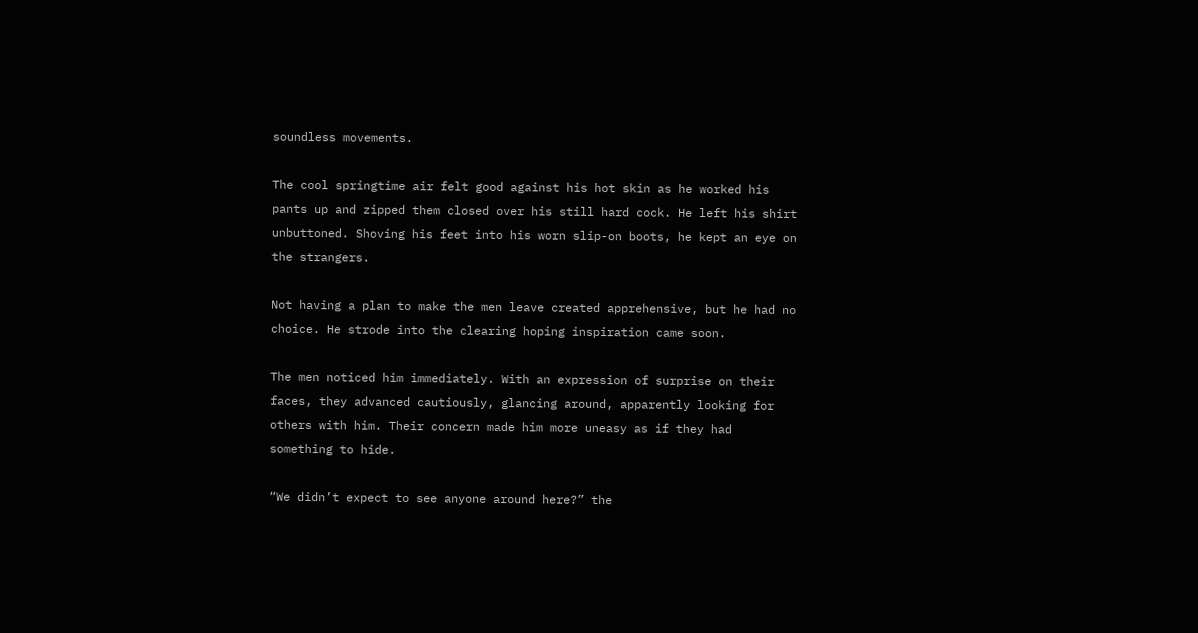soundless movements.

The cool springtime air felt good against his hot skin as he worked his pants up and zipped them closed over his still hard cock. He left his shirt unbuttoned. Shoving his feet into his worn slip-on boots, he kept an eye on the strangers.

Not having a plan to make the men leave created apprehensive, but he had no choice. He strode into the clearing hoping inspiration came soon.

The men noticed him immediately. With an expression of surprise on their faces, they advanced cautiously, glancing around, apparently looking for others with him. Their concern made him more uneasy as if they had something to hide.

“We didn’t expect to see anyone around here?” the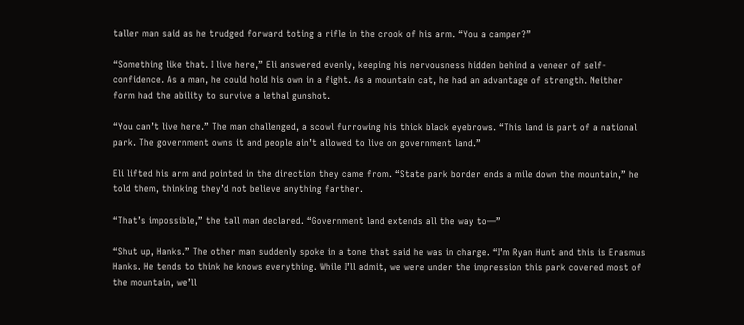taller man said as he trudged forward toting a rifle in the crook of his arm. “You a camper?”

“Something like that. I live here,” Eli answered evenly, keeping his nervousness hidden behind a veneer of self-confidence. As a man, he could hold his own in a fight. As a mountain cat, he had an advantage of strength. Neither form had the ability to survive a lethal gunshot.

“You can’t live here.” The man challenged, a scowl furrowing his thick black eyebrows. “This land is part of a national park. The government owns it and people ain’t allowed to live on government land.”

Eli lifted his arm and pointed in the direction they came from. “State park border ends a mile down the mountain,” he told them, thinking they’d not believe anything farther.

“That’s impossible,” the tall man declared. “Government land extends all the way to—”

“Shut up, Hanks.” The other man suddenly spoke in a tone that said he was in charge. “I’m Ryan Hunt and this is Erasmus Hanks. He tends to think he knows everything. While I’ll admit, we were under the impression this park covered most of the mountain, we’ll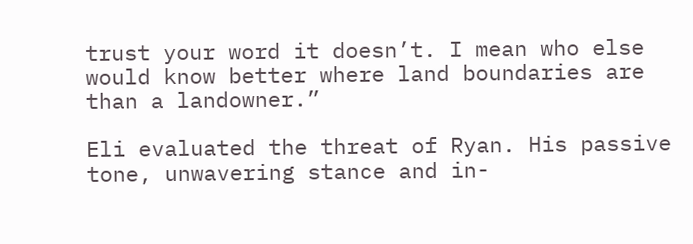trust your word it doesn’t. I mean who else would know better where land boundaries are than a landowner.”

Eli evaluated the threat of Ryan. His passive tone, unwavering stance and in-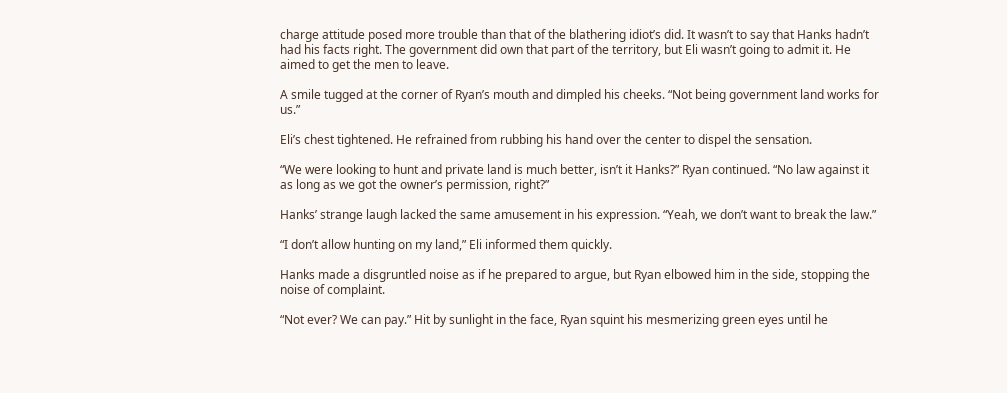charge attitude posed more trouble than that of the blathering idiot’s did. It wasn’t to say that Hanks hadn’t had his facts right. The government did own that part of the territory, but Eli wasn’t going to admit it. He aimed to get the men to leave.

A smile tugged at the corner of Ryan’s mouth and dimpled his cheeks. “Not being government land works for us.”

Eli’s chest tightened. He refrained from rubbing his hand over the center to dispel the sensation.

“We were looking to hunt and private land is much better, isn’t it Hanks?” Ryan continued. “No law against it as long as we got the owner’s permission, right?”

Hanks’ strange laugh lacked the same amusement in his expression. “Yeah, we don’t want to break the law.”

“I don’t allow hunting on my land,” Eli informed them quickly.

Hanks made a disgruntled noise as if he prepared to argue, but Ryan elbowed him in the side, stopping the noise of complaint.

“Not ever? We can pay.” Hit by sunlight in the face, Ryan squint his mesmerizing green eyes until he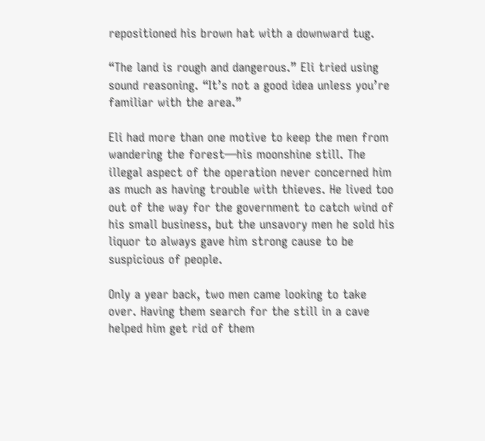repositioned his brown hat with a downward tug.

“The land is rough and dangerous.” Eli tried using sound reasoning. “It’s not a good idea unless you’re familiar with the area.”

Eli had more than one motive to keep the men from wandering the forest—his moonshine still. The illegal aspect of the operation never concerned him as much as having trouble with thieves. He lived too out of the way for the government to catch wind of his small business, but the unsavory men he sold his liquor to always gave him strong cause to be suspicious of people.

Only a year back, two men came looking to take over. Having them search for the still in a cave helped him get rid of them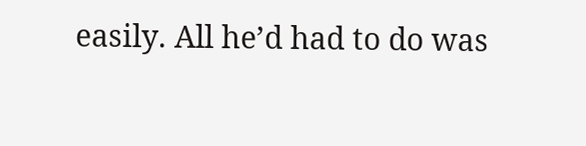easily. All he’d had to do was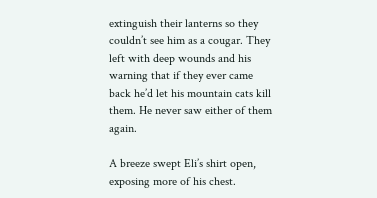extinguish their lanterns so they couldn’t see him as a cougar. They left with deep wounds and his warning that if they ever came back he’d let his mountain cats kill them. He never saw either of them again.

A breeze swept Eli’s shirt open, exposing more of his chest.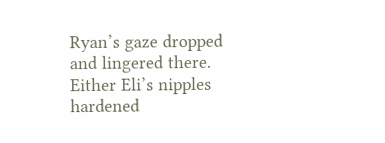Ryan’s gaze dropped and lingered there. Either Eli’s nipples hardened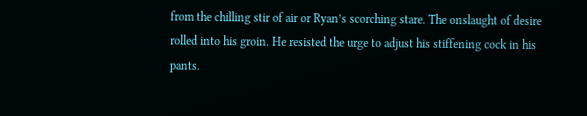from the chilling stir of air or Ryan’s scorching stare. The onslaught of desire rolled into his groin. He resisted the urge to adjust his stiffening cock in his pants.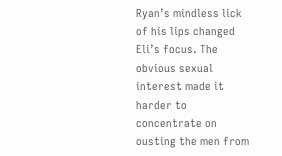Ryan’s mindless lick of his lips changed Eli’s focus. The obvious sexual interest made it harder to concentrate on ousting the men from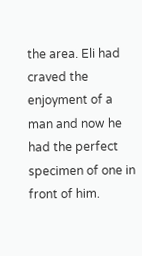the area. Eli had craved the enjoyment of a man and now he had the perfect specimen of one in front of him.